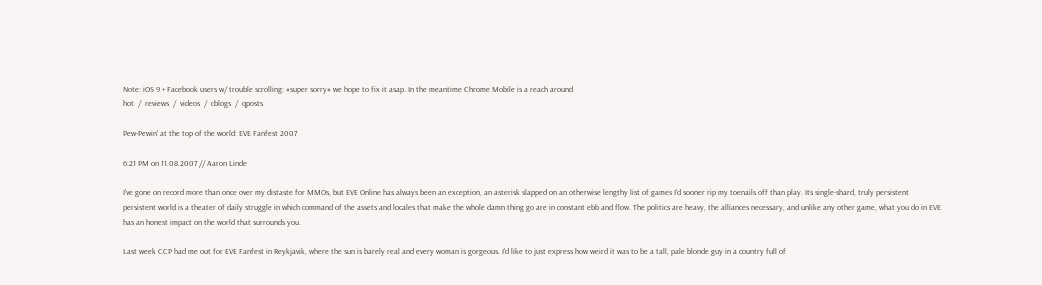Note: iOS 9 + Facebook users w/ trouble scrolling: #super sorry# we hope to fix it asap. In the meantime Chrome Mobile is a reach around
hot  /  reviews  /  videos  /  cblogs  /  qposts

Pew-Pewin' at the top of the world: EVE Fanfest 2007

6:21 PM on 11.08.2007 // Aaron Linde

I've gone on record more than once over my distaste for MMOs, but EVE Online has always been an exception, an asterisk slapped on an otherwise lengthy list of games I'd sooner rip my toenails off than play. Its single-shard, truly persistent persistent world is a theater of daily struggle in which command of the assets and locales that make the whole damn thing go are in constant ebb and flow. The politics are heavy, the alliances necessary, and unlike any other game, what you do in EVE has an honest impact on the world that surrounds you.

Last week CCP had me out for EVE Fanfest in Reykjavik, where the sun is barely real and every woman is gorgeous. I'd like to just express how weird it was to be a tall, pale blonde guy in a country full of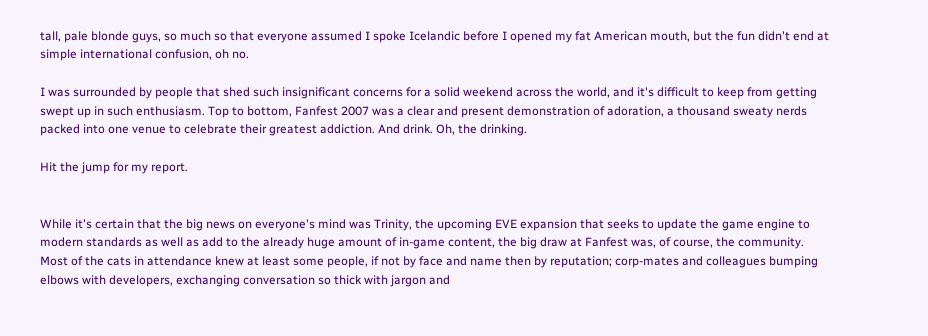tall, pale blonde guys, so much so that everyone assumed I spoke Icelandic before I opened my fat American mouth, but the fun didn't end at simple international confusion, oh no.

I was surrounded by people that shed such insignificant concerns for a solid weekend across the world, and it's difficult to keep from getting swept up in such enthusiasm. Top to bottom, Fanfest 2007 was a clear and present demonstration of adoration, a thousand sweaty nerds packed into one venue to celebrate their greatest addiction. And drink. Oh, the drinking.

Hit the jump for my report.


While it's certain that the big news on everyone's mind was Trinity, the upcoming EVE expansion that seeks to update the game engine to modern standards as well as add to the already huge amount of in-game content, the big draw at Fanfest was, of course, the community. Most of the cats in attendance knew at least some people, if not by face and name then by reputation; corp-mates and colleagues bumping elbows with developers, exchanging conversation so thick with jargon and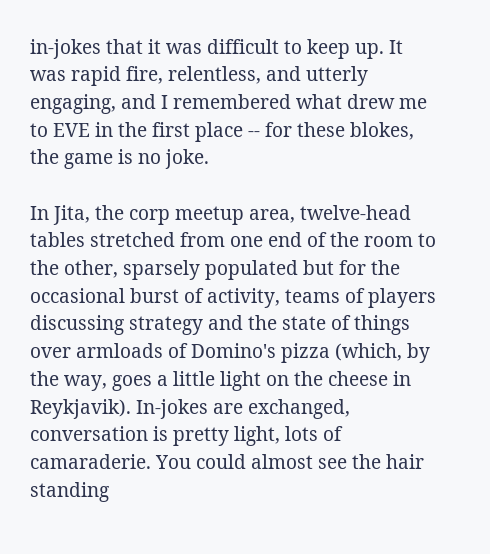in-jokes that it was difficult to keep up. It was rapid fire, relentless, and utterly engaging, and I remembered what drew me to EVE in the first place -- for these blokes, the game is no joke.

In Jita, the corp meetup area, twelve-head tables stretched from one end of the room to the other, sparsely populated but for the occasional burst of activity, teams of players discussing strategy and the state of things over armloads of Domino's pizza (which, by the way, goes a little light on the cheese in Reykjavik). In-jokes are exchanged, conversation is pretty light, lots of camaraderie. You could almost see the hair standing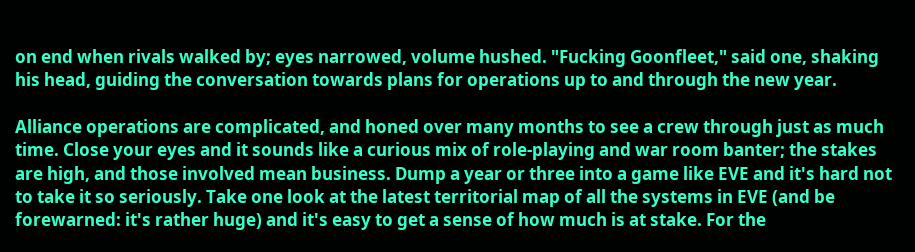on end when rivals walked by; eyes narrowed, volume hushed. "Fucking Goonfleet," said one, shaking his head, guiding the conversation towards plans for operations up to and through the new year.

Alliance operations are complicated, and honed over many months to see a crew through just as much time. Close your eyes and it sounds like a curious mix of role-playing and war room banter; the stakes are high, and those involved mean business. Dump a year or three into a game like EVE and it's hard not to take it so seriously. Take one look at the latest territorial map of all the systems in EVE (and be forewarned: it's rather huge) and it's easy to get a sense of how much is at stake. For the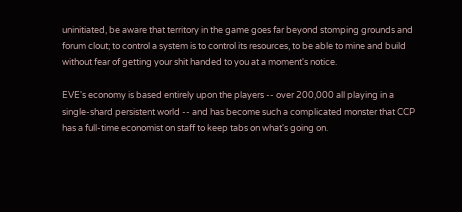uninitiated, be aware that territory in the game goes far beyond stomping grounds and forum clout; to control a system is to control its resources, to be able to mine and build without fear of getting your shit handed to you at a moment's notice.

EVE's economy is based entirely upon the players -- over 200,000 all playing in a single-shard persistent world -- and has become such a complicated monster that CCP has a full-time economist on staff to keep tabs on what's going on.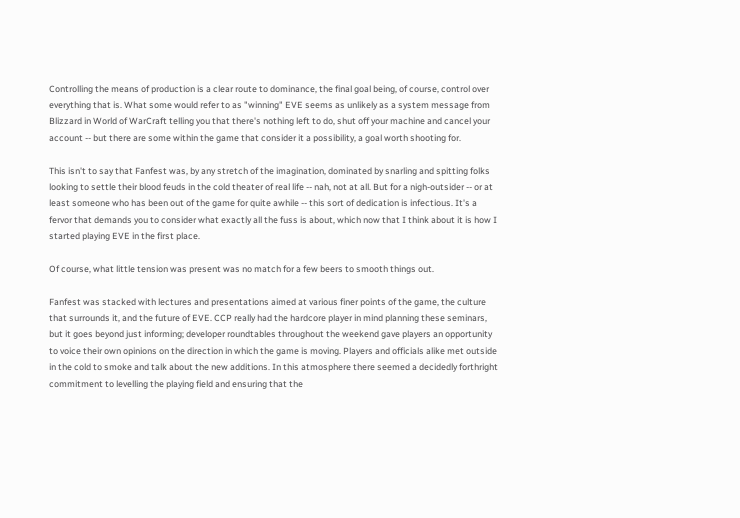Controlling the means of production is a clear route to dominance, the final goal being, of course, control over everything that is. What some would refer to as "winning" EVE seems as unlikely as a system message from Blizzard in World of WarCraft telling you that there's nothing left to do, shut off your machine and cancel your account -- but there are some within the game that consider it a possibility, a goal worth shooting for.

This isn't to say that Fanfest was, by any stretch of the imagination, dominated by snarling and spitting folks looking to settle their blood feuds in the cold theater of real life -- nah, not at all. But for a nigh-outsider -- or at least someone who has been out of the game for quite awhile -- this sort of dedication is infectious. It's a fervor that demands you to consider what exactly all the fuss is about, which now that I think about it is how I started playing EVE in the first place.

Of course, what little tension was present was no match for a few beers to smooth things out.

Fanfest was stacked with lectures and presentations aimed at various finer points of the game, the culture that surrounds it, and the future of EVE. CCP really had the hardcore player in mind planning these seminars, but it goes beyond just informing; developer roundtables throughout the weekend gave players an opportunity to voice their own opinions on the direction in which the game is moving. Players and officials alike met outside in the cold to smoke and talk about the new additions. In this atmosphere there seemed a decidedly forthright commitment to levelling the playing field and ensuring that the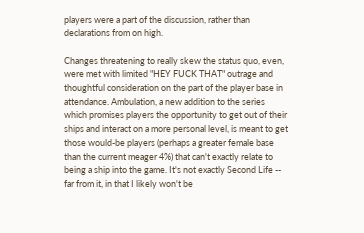players were a part of the discussion, rather than declarations from on high.

Changes threatening to really skew the status quo, even, were met with limited "HEY FUCK THAT" outrage and thoughtful consideration on the part of the player base in attendance. Ambulation, a new addition to the series which promises players the opportunity to get out of their ships and interact on a more personal level, is meant to get those would-be players (perhaps a greater female base than the current meager 4%) that can't exactly relate to being a ship into the game. It's not exactly Second Life -- far from it, in that I likely won't be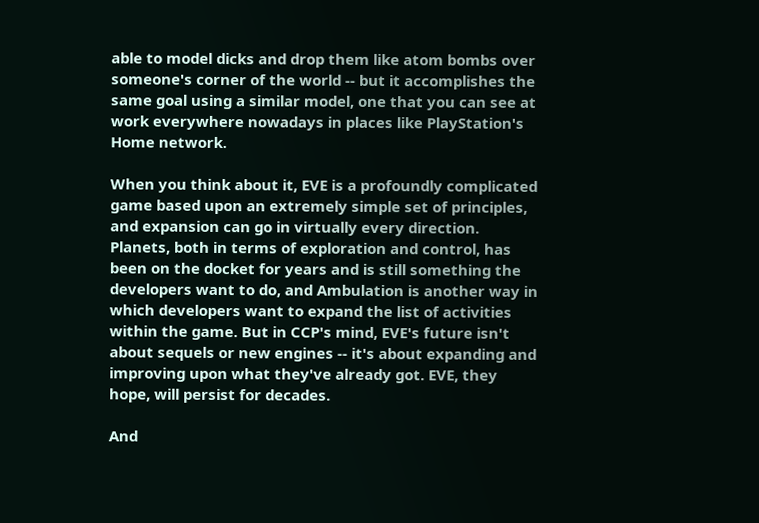able to model dicks and drop them like atom bombs over someone's corner of the world -- but it accomplishes the same goal using a similar model, one that you can see at work everywhere nowadays in places like PlayStation's Home network.

When you think about it, EVE is a profoundly complicated game based upon an extremely simple set of principles, and expansion can go in virtually every direction. Planets, both in terms of exploration and control, has been on the docket for years and is still something the developers want to do, and Ambulation is another way in which developers want to expand the list of activities within the game. But in CCP's mind, EVE's future isn't about sequels or new engines -- it's about expanding and improving upon what they've already got. EVE, they hope, will persist for decades.

And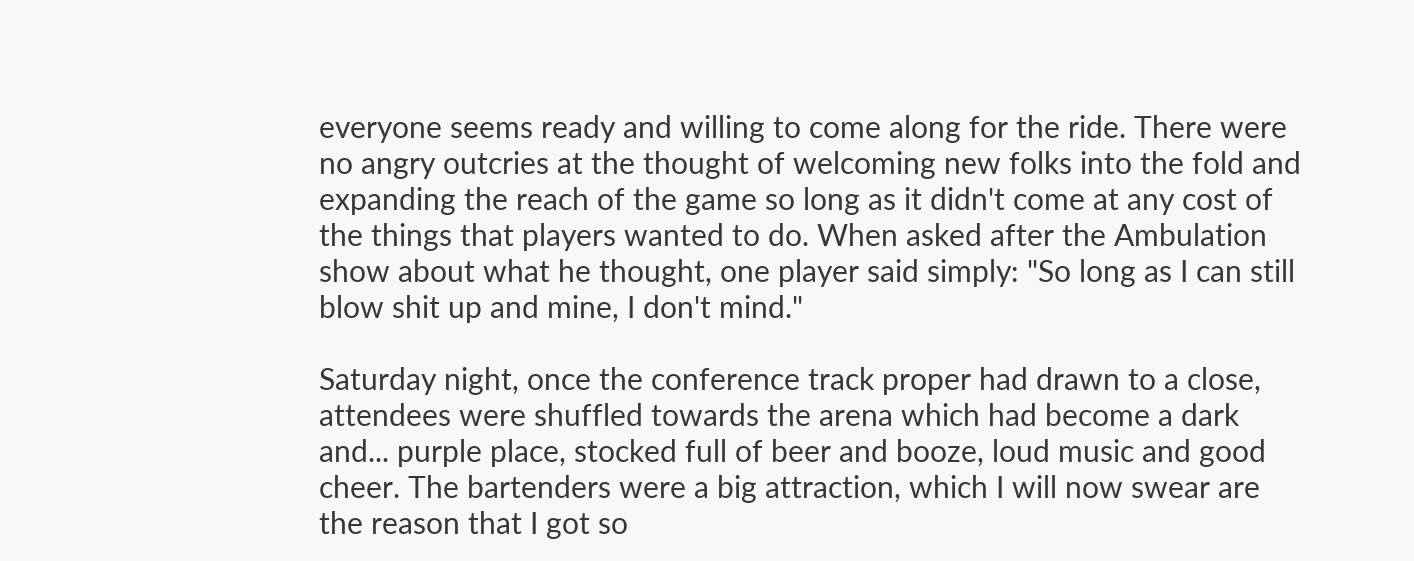everyone seems ready and willing to come along for the ride. There were no angry outcries at the thought of welcoming new folks into the fold and expanding the reach of the game so long as it didn't come at any cost of the things that players wanted to do. When asked after the Ambulation show about what he thought, one player said simply: "So long as I can still blow shit up and mine, I don't mind."

Saturday night, once the conference track proper had drawn to a close, attendees were shuffled towards the arena which had become a dark and... purple place, stocked full of beer and booze, loud music and good cheer. The bartenders were a big attraction, which I will now swear are the reason that I got so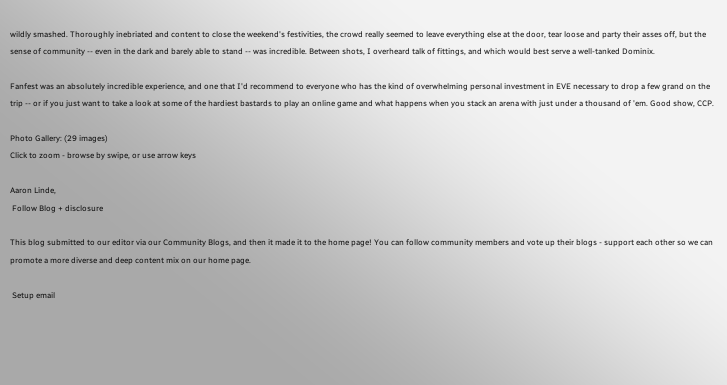wildly smashed. Thoroughly inebriated and content to close the weekend's festivities, the crowd really seemed to leave everything else at the door, tear loose and party their asses off, but the sense of community -- even in the dark and barely able to stand -- was incredible. Between shots, I overheard talk of fittings, and which would best serve a well-tanked Dominix.

Fanfest was an absolutely incredible experience, and one that I'd recommend to everyone who has the kind of overwhelming personal investment in EVE necessary to drop a few grand on the trip -- or if you just want to take a look at some of the hardiest bastards to play an online game and what happens when you stack an arena with just under a thousand of 'em. Good show, CCP.

Photo Gallery: (29 images)
Click to zoom - browse by swipe, or use arrow keys

Aaron Linde,
 Follow Blog + disclosure

This blog submitted to our editor via our Community Blogs, and then it made it to the home page! You can follow community members and vote up their blogs - support each other so we can promote a more diverse and deep content mix on our home page.

 Setup email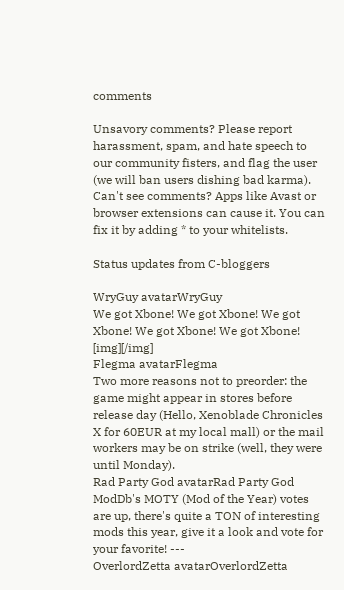comments

Unsavory comments? Please report harassment, spam, and hate speech to our community fisters, and flag the user (we will ban users dishing bad karma). Can't see comments? Apps like Avast or browser extensions can cause it. You can fix it by adding * to your whitelists.

Status updates from C-bloggers

WryGuy avatarWryGuy
We got Xbone! We got Xbone! We got Xbone! We got Xbone! We got Xbone! [img][/img]
Flegma avatarFlegma
Two more reasons not to preorder: the game might appear in stores before release day (Hello, Xenoblade Chronicles X for 60EUR at my local mall) or the mail workers may be on strike (well, they were until Monday).
Rad Party God avatarRad Party God
ModDb's MOTY (Mod of the Year) votes are up, there's quite a TON of interesting mods this year, give it a look and vote for your favorite! ---
OverlordZetta avatarOverlordZetta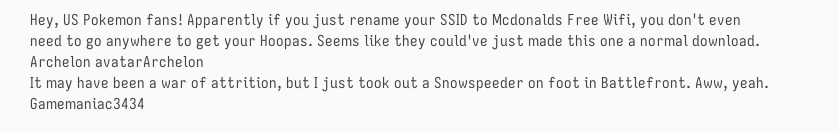Hey, US Pokemon fans! Apparently if you just rename your SSID to Mcdonalds Free Wifi, you don't even need to go anywhere to get your Hoopas. Seems like they could've just made this one a normal download.
Archelon avatarArchelon
It may have been a war of attrition, but I just took out a Snowspeeder on foot in Battlefront. Aww, yeah.
Gamemaniac3434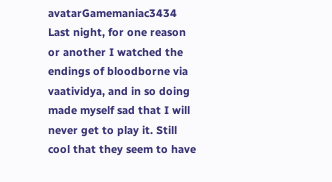avatarGamemaniac3434
Last night, for one reason or another I watched the endings of bloodborne via vaatividya, and in so doing made myself sad that I will never get to play it. Still cool that they seem to have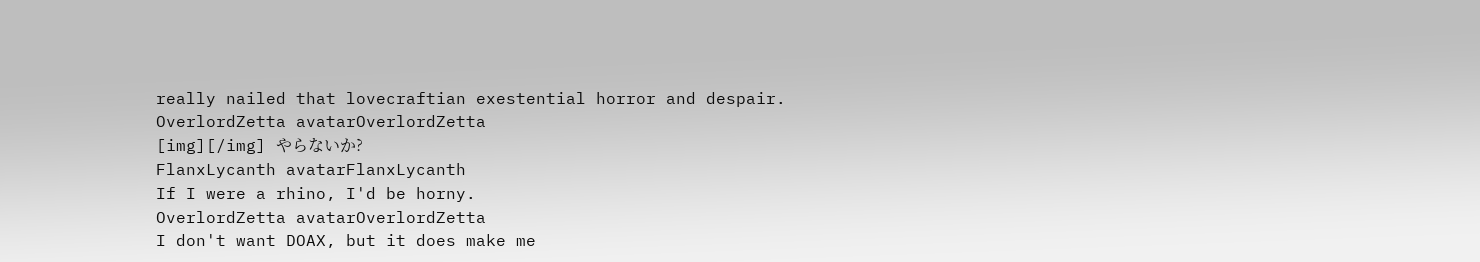really nailed that lovecraftian exestential horror and despair.
OverlordZetta avatarOverlordZetta
[img][/img] やらないか?
FlanxLycanth avatarFlanxLycanth
If I were a rhino, I'd be horny.
OverlordZetta avatarOverlordZetta
I don't want DOAX, but it does make me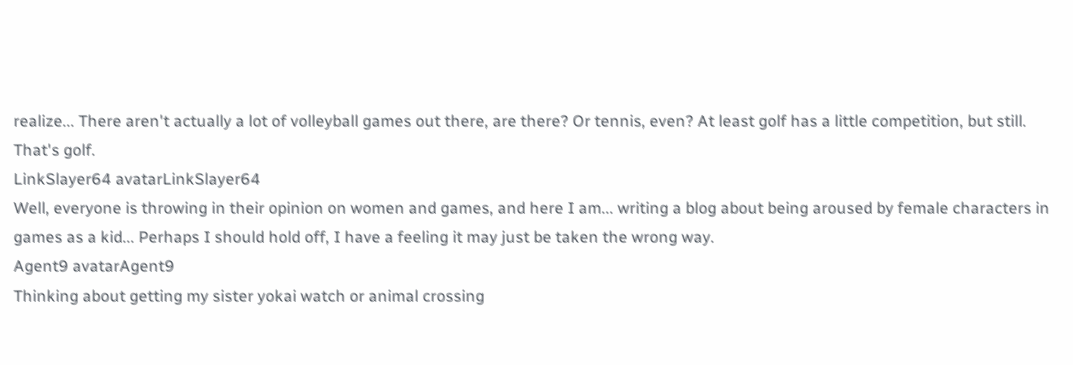realize... There aren't actually a lot of volleyball games out there, are there? Or tennis, even? At least golf has a little competition, but still. That's golf.
LinkSlayer64 avatarLinkSlayer64
Well, everyone is throwing in their opinion on women and games, and here I am... writing a blog about being aroused by female characters in games as a kid... Perhaps I should hold off, I have a feeling it may just be taken the wrong way.
Agent9 avatarAgent9
Thinking about getting my sister yokai watch or animal crossing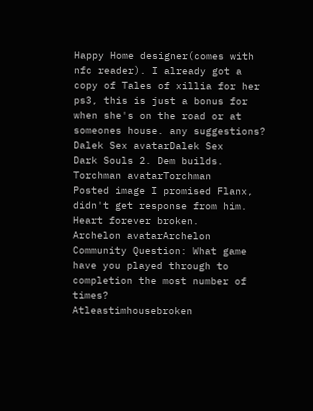Happy Home designer(comes with nfc reader). I already got a copy of Tales of xillia for her ps3, this is just a bonus for when she's on the road or at someones house. any suggestions?
Dalek Sex avatarDalek Sex
Dark Souls 2. Dem builds.
Torchman avatarTorchman
Posted image I promised Flanx, didn't get response from him. Heart forever broken.
Archelon avatarArchelon
Community Question: What game have you played through to completion the most number of times?
Atleastimhousebroken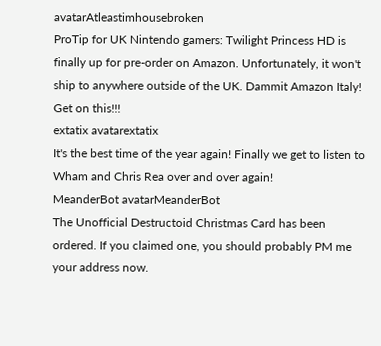avatarAtleastimhousebroken
ProTip for UK Nintendo gamers: Twilight Princess HD is finally up for pre-order on Amazon. Unfortunately, it won't ship to anywhere outside of the UK. Dammit Amazon Italy! Get on this!!!
extatix avatarextatix
It's the best time of the year again! Finally we get to listen to Wham and Chris Rea over and over again!
MeanderBot avatarMeanderBot
The Unofficial Destructoid Christmas Card has been ordered. If you claimed one, you should probably PM me your address now.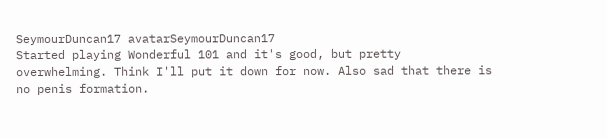SeymourDuncan17 avatarSeymourDuncan17
Started playing Wonderful 101 and it's good, but pretty overwhelming. Think I'll put it down for now. Also sad that there is no penis formation.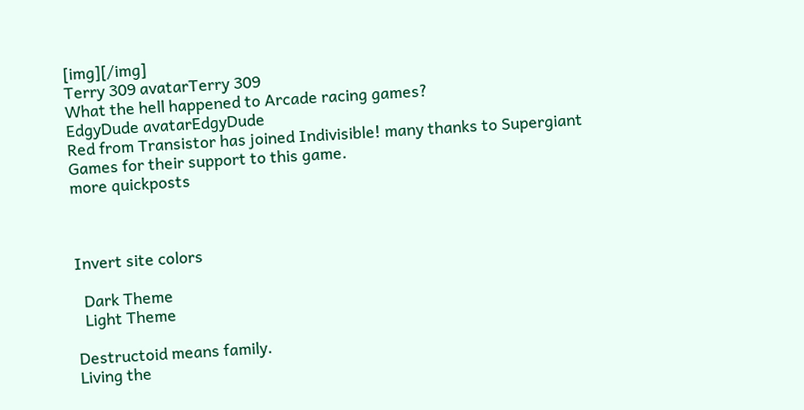[img][/img]
Terry 309 avatarTerry 309
What the hell happened to Arcade racing games?
EdgyDude avatarEdgyDude
Red from Transistor has joined Indivisible! many thanks to Supergiant Games for their support to this game.
more quickposts



Invert site colors

  Dark Theme
  Light Theme

Destructoid means family.
Living the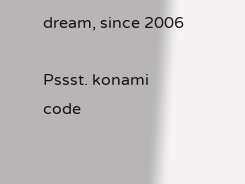dream, since 2006

Pssst. konami code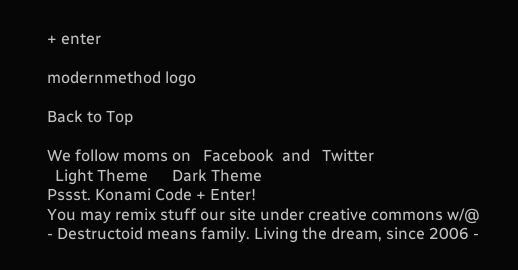+ enter

modernmethod logo

Back to Top

We follow moms on   Facebook  and   Twitter
  Light Theme      Dark Theme
Pssst. Konami Code + Enter!
You may remix stuff our site under creative commons w/@
- Destructoid means family. Living the dream, since 2006 -